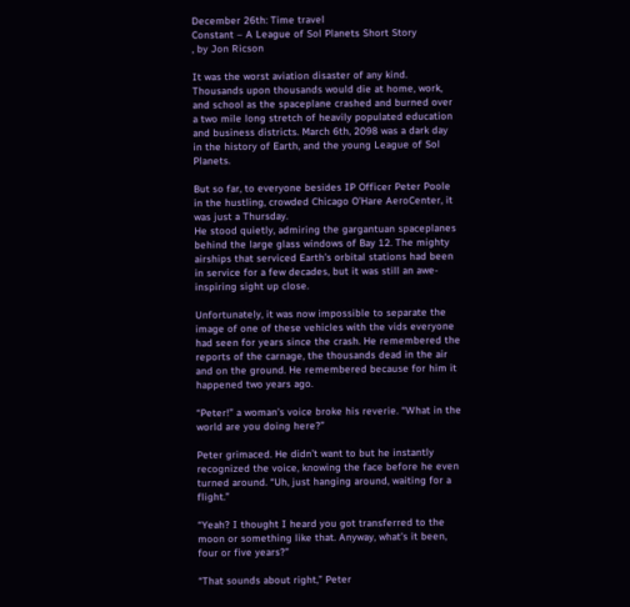December 26th: Time travel
Constant – A League of Sol Planets Short Story
, by Jon Ricson

It was the worst aviation disaster of any kind. Thousands upon thousands would die at home, work, and school as the spaceplane crashed and burned over a two mile long stretch of heavily populated education and business districts. March 6th, 2098 was a dark day in the history of Earth, and the young League of Sol Planets.

But so far, to everyone besides IP Officer Peter Poole in the hustling, crowded Chicago O’Hare AeroCenter, it was just a Thursday.
He stood quietly, admiring the gargantuan spaceplanes behind the large glass windows of Bay 12. The mighty airships that serviced Earth’s orbital stations had been in service for a few decades, but it was still an awe-inspiring sight up close.

Unfortunately, it was now impossible to separate the image of one of these vehicles with the vids everyone had seen for years since the crash. He remembered the reports of the carnage, the thousands dead in the air and on the ground. He remembered because for him it happened two years ago.

“Peter!” a woman’s voice broke his reverie. “What in the world are you doing here?”

Peter grimaced. He didn’t want to but he instantly recognized the voice, knowing the face before he even turned around. “Uh, just hanging around, waiting for a flight.”

“Yeah? I thought I heard you got transferred to the moon or something like that. Anyway, what’s it been, four or five years?”

“That sounds about right,” Peter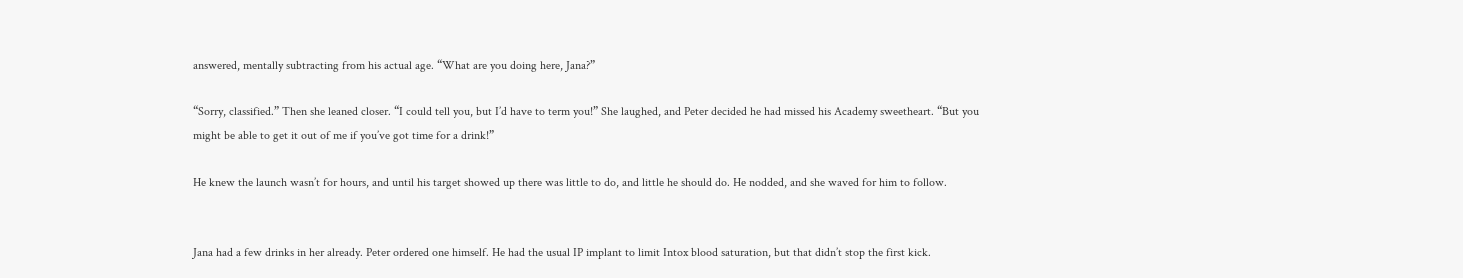answered, mentally subtracting from his actual age. “What are you doing here, Jana?”

“Sorry, classified.” Then she leaned closer. “I could tell you, but I’d have to term you!” She laughed, and Peter decided he had missed his Academy sweetheart. “But you might be able to get it out of me if you’ve got time for a drink!”

He knew the launch wasn’t for hours, and until his target showed up there was little to do, and little he should do. He nodded, and she waved for him to follow.


Jana had a few drinks in her already. Peter ordered one himself. He had the usual IP implant to limit Intox blood saturation, but that didn’t stop the first kick.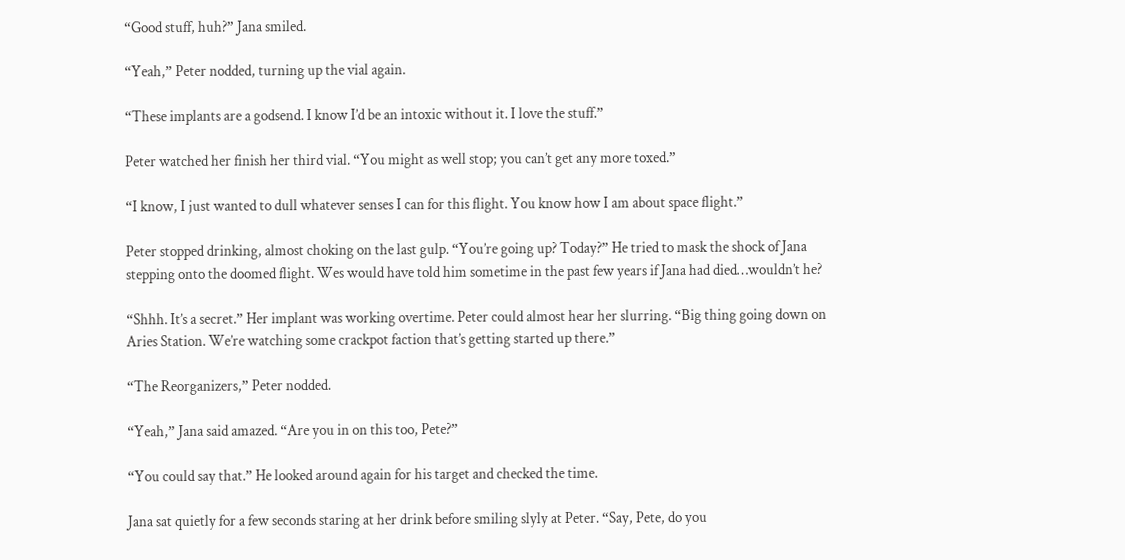“Good stuff, huh?” Jana smiled.

“Yeah,” Peter nodded, turning up the vial again.

“These implants are a godsend. I know I’d be an intoxic without it. I love the stuff.”

Peter watched her finish her third vial. “You might as well stop; you can’t get any more toxed.”

“I know, I just wanted to dull whatever senses I can for this flight. You know how I am about space flight.”

Peter stopped drinking, almost choking on the last gulp. “You’re going up? Today?” He tried to mask the shock of Jana stepping onto the doomed flight. Wes would have told him sometime in the past few years if Jana had died…wouldn’t he?

“Shhh. It’s a secret.” Her implant was working overtime. Peter could almost hear her slurring. “Big thing going down on Aries Station. We’re watching some crackpot faction that’s getting started up there.”

“The Reorganizers,” Peter nodded.

“Yeah,” Jana said amazed. “Are you in on this too, Pete?”

“You could say that.” He looked around again for his target and checked the time.

Jana sat quietly for a few seconds staring at her drink before smiling slyly at Peter. “Say, Pete, do you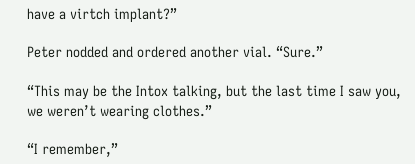have a virtch implant?”

Peter nodded and ordered another vial. “Sure.”

“This may be the Intox talking, but the last time I saw you, we weren’t wearing clothes.”

“I remember,”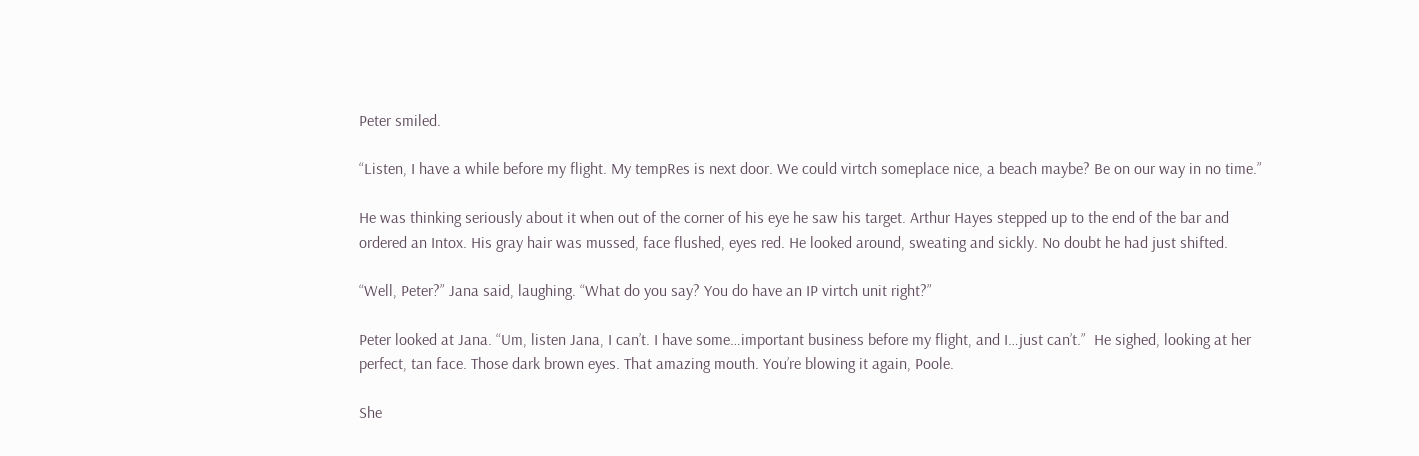Peter smiled.

“Listen, I have a while before my flight. My tempRes is next door. We could virtch someplace nice, a beach maybe? Be on our way in no time.”

He was thinking seriously about it when out of the corner of his eye he saw his target. Arthur Hayes stepped up to the end of the bar and ordered an Intox. His gray hair was mussed, face flushed, eyes red. He looked around, sweating and sickly. No doubt he had just shifted.

“Well, Peter?” Jana said, laughing. “What do you say? You do have an IP virtch unit right?”

Peter looked at Jana. “Um, listen Jana, I can’t. I have some…important business before my flight, and I…just can’t.”  He sighed, looking at her perfect, tan face. Those dark brown eyes. That amazing mouth. You’re blowing it again, Poole.

She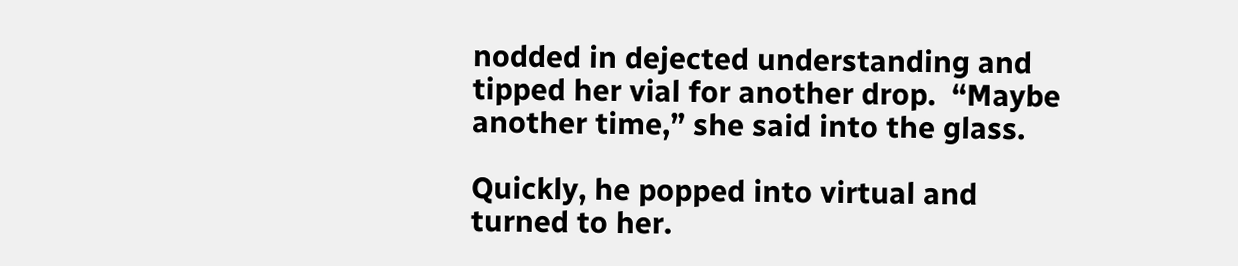nodded in dejected understanding and tipped her vial for another drop.  “Maybe another time,” she said into the glass.

Quickly, he popped into virtual and turned to her.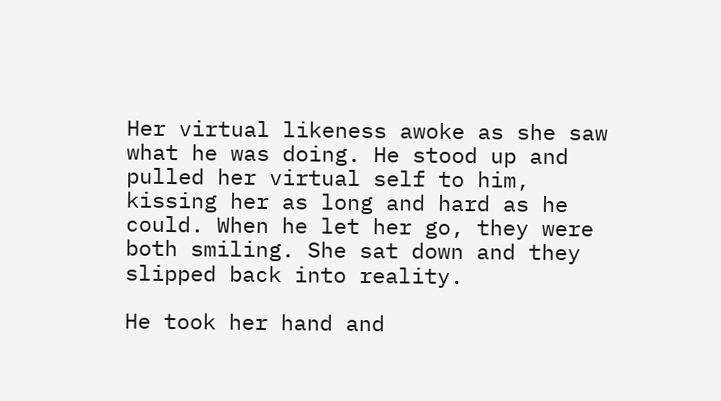Her virtual likeness awoke as she saw what he was doing. He stood up and pulled her virtual self to him, kissing her as long and hard as he could. When he let her go, they were both smiling. She sat down and they slipped back into reality.

He took her hand and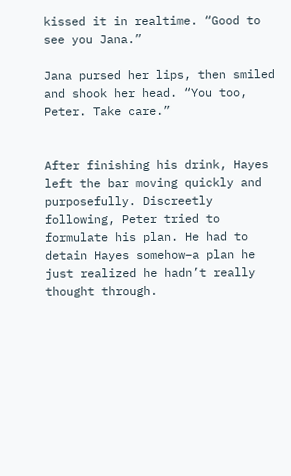kissed it in realtime. “Good to see you Jana.”

Jana pursed her lips, then smiled and shook her head. “You too, Peter. Take care.”


After finishing his drink, Hayes left the bar moving quickly and purposefully. Discreetly following, Peter tried to formulate his plan. He had to detain Hayes somehow–a plan he just realized he hadn’t really thought through.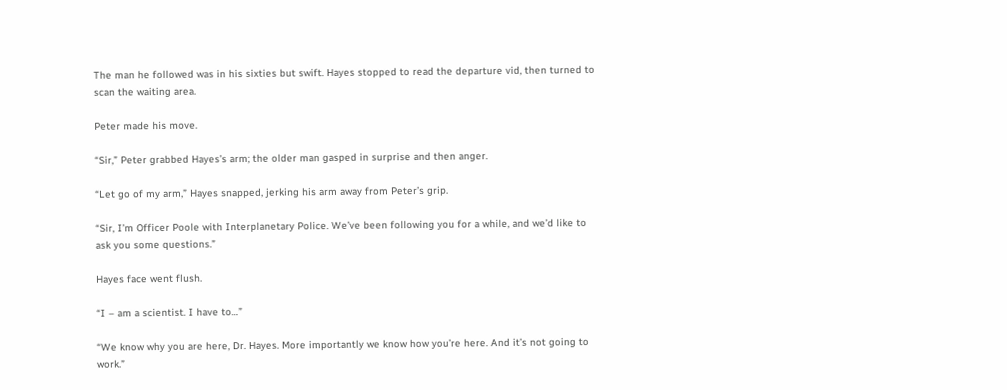The man he followed was in his sixties but swift. Hayes stopped to read the departure vid, then turned to scan the waiting area.

Peter made his move.

“Sir,” Peter grabbed Hayes’s arm; the older man gasped in surprise and then anger.

“Let go of my arm,” Hayes snapped, jerking his arm away from Peter’s grip.

“Sir, I’m Officer Poole with Interplanetary Police. We’ve been following you for a while, and we’d like to ask you some questions.”

Hayes face went flush.

“I – am a scientist. I have to…”

“We know why you are here, Dr. Hayes. More importantly we know how you’re here. And it’s not going to work.”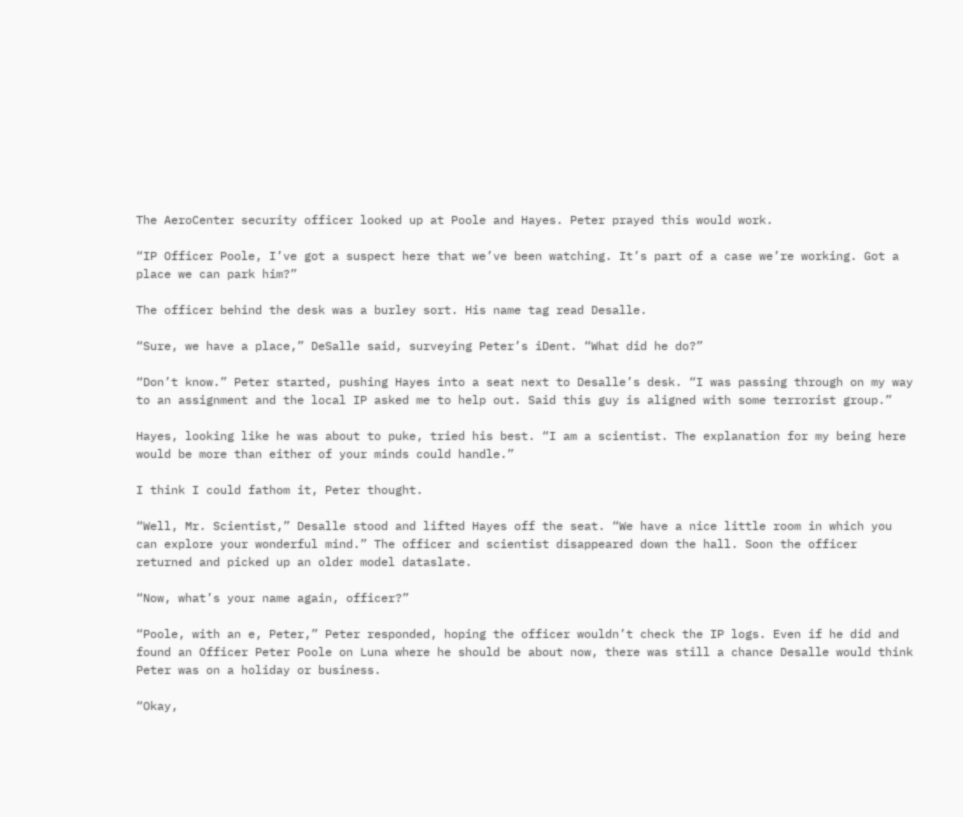The AeroCenter security officer looked up at Poole and Hayes. Peter prayed this would work.

“IP Officer Poole, I’ve got a suspect here that we’ve been watching. It’s part of a case we’re working. Got a place we can park him?”

The officer behind the desk was a burley sort. His name tag read Desalle.

“Sure, we have a place,” DeSalle said, surveying Peter’s iDent. “What did he do?”

“Don’t know.” Peter started, pushing Hayes into a seat next to Desalle’s desk. “I was passing through on my way to an assignment and the local IP asked me to help out. Said this guy is aligned with some terrorist group.”

Hayes, looking like he was about to puke, tried his best. “I am a scientist. The explanation for my being here would be more than either of your minds could handle.”

I think I could fathom it, Peter thought.

“Well, Mr. Scientist,” Desalle stood and lifted Hayes off the seat. “We have a nice little room in which you can explore your wonderful mind.” The officer and scientist disappeared down the hall. Soon the officer returned and picked up an older model dataslate.

“Now, what’s your name again, officer?”

“Poole, with an e, Peter,” Peter responded, hoping the officer wouldn’t check the IP logs. Even if he did and found an Officer Peter Poole on Luna where he should be about now, there was still a chance Desalle would think Peter was on a holiday or business.

“Okay,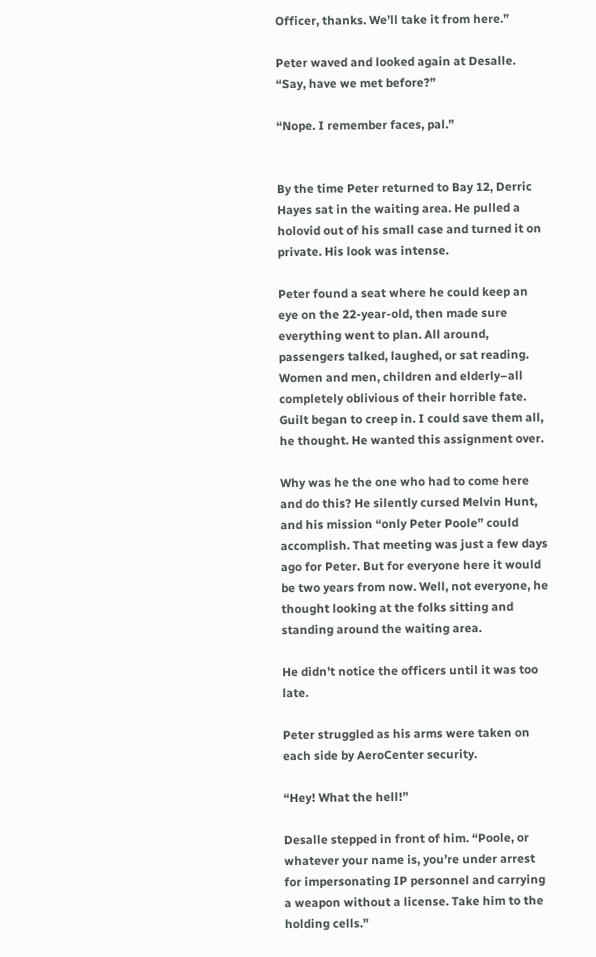Officer, thanks. We’ll take it from here.”

Peter waved and looked again at Desalle. “Say, have we met before?”

“Nope. I remember faces, pal.”


By the time Peter returned to Bay 12, Derric Hayes sat in the waiting area. He pulled a holovid out of his small case and turned it on private. His look was intense.

Peter found a seat where he could keep an eye on the 22-year-old, then made sure everything went to plan. All around, passengers talked, laughed, or sat reading. Women and men, children and elderly–all completely oblivious of their horrible fate. Guilt began to creep in. I could save them all, he thought. He wanted this assignment over.

Why was he the one who had to come here and do this? He silently cursed Melvin Hunt, and his mission “only Peter Poole” could accomplish. That meeting was just a few days ago for Peter. But for everyone here it would be two years from now. Well, not everyone, he thought looking at the folks sitting and standing around the waiting area.

He didn’t notice the officers until it was too late.

Peter struggled as his arms were taken on each side by AeroCenter security.

“Hey! What the hell!”

Desalle stepped in front of him. “Poole, or whatever your name is, you’re under arrest for impersonating IP personnel and carrying a weapon without a license. Take him to the holding cells.”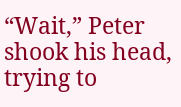“Wait,” Peter shook his head, trying to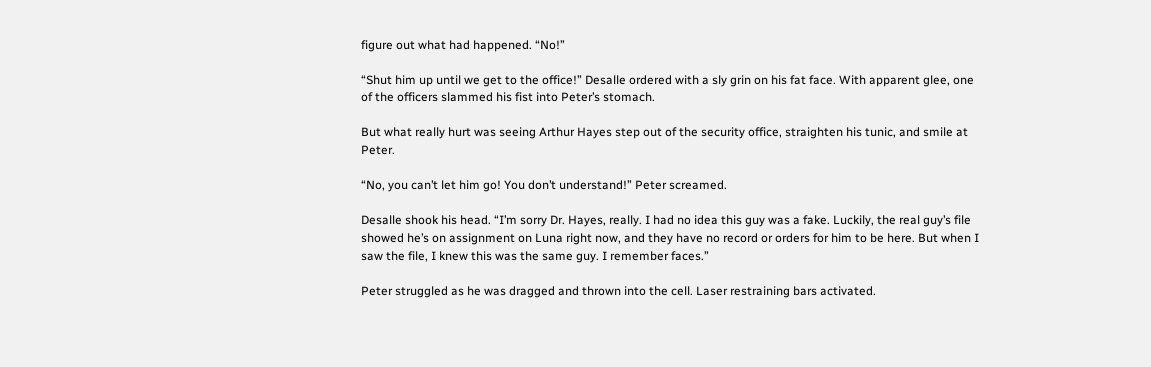figure out what had happened. “No!”

“Shut him up until we get to the office!” Desalle ordered with a sly grin on his fat face. With apparent glee, one of the officers slammed his fist into Peter’s stomach.

But what really hurt was seeing Arthur Hayes step out of the security office, straighten his tunic, and smile at Peter.

“No, you can’t let him go! You don’t understand!” Peter screamed.

Desalle shook his head. “I’m sorry Dr. Hayes, really. I had no idea this guy was a fake. Luckily, the real guy’s file showed he’s on assignment on Luna right now, and they have no record or orders for him to be here. But when I saw the file, I knew this was the same guy. I remember faces.”

Peter struggled as he was dragged and thrown into the cell. Laser restraining bars activated.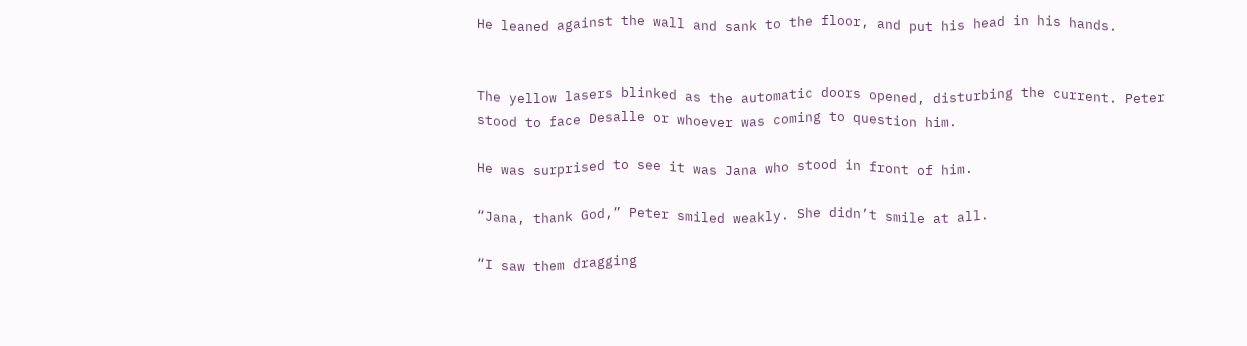He leaned against the wall and sank to the floor, and put his head in his hands.


The yellow lasers blinked as the automatic doors opened, disturbing the current. Peter stood to face Desalle or whoever was coming to question him.

He was surprised to see it was Jana who stood in front of him.

“Jana, thank God,” Peter smiled weakly. She didn’t smile at all.

“I saw them dragging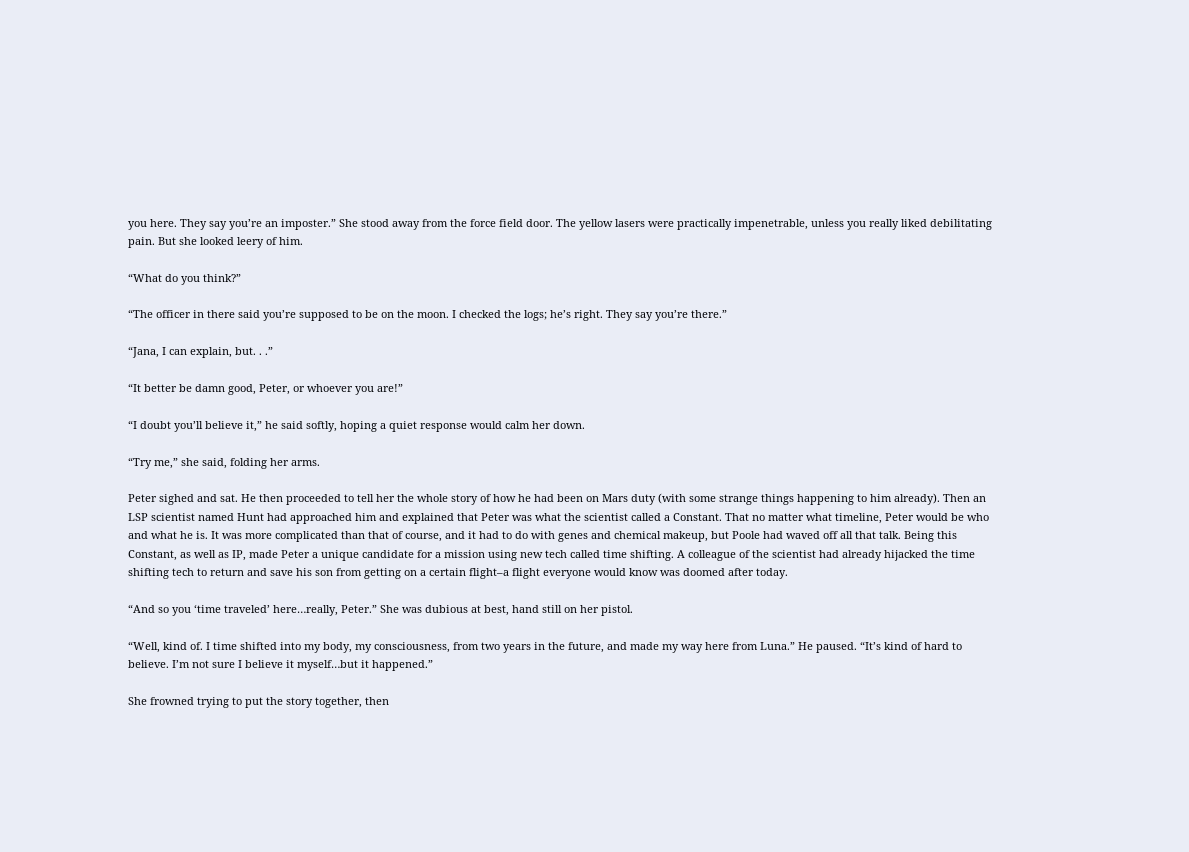you here. They say you’re an imposter.” She stood away from the force field door. The yellow lasers were practically impenetrable, unless you really liked debilitating pain. But she looked leery of him.

“What do you think?”

“The officer in there said you’re supposed to be on the moon. I checked the logs; he’s right. They say you’re there.”

“Jana, I can explain, but. . .”

“It better be damn good, Peter, or whoever you are!”

“I doubt you’ll believe it,” he said softly, hoping a quiet response would calm her down.

“Try me,” she said, folding her arms.

Peter sighed and sat. He then proceeded to tell her the whole story of how he had been on Mars duty (with some strange things happening to him already). Then an LSP scientist named Hunt had approached him and explained that Peter was what the scientist called a Constant. That no matter what timeline, Peter would be who and what he is. It was more complicated than that of course, and it had to do with genes and chemical makeup, but Poole had waved off all that talk. Being this Constant, as well as IP, made Peter a unique candidate for a mission using new tech called time shifting. A colleague of the scientist had already hijacked the time shifting tech to return and save his son from getting on a certain flight–a flight everyone would know was doomed after today.

“And so you ‘time traveled’ here…really, Peter.” She was dubious at best, hand still on her pistol.

“Well, kind of. I time shifted into my body, my consciousness, from two years in the future, and made my way here from Luna.” He paused. “It’s kind of hard to believe. I’m not sure I believe it myself…but it happened.”

She frowned trying to put the story together, then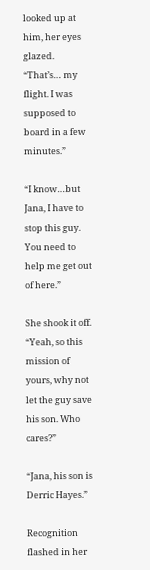looked up at him, her eyes glazed. “That’s… my flight. I was supposed to board in a few minutes.”

“I know…but Jana, I have to stop this guy. You need to help me get out of here.”

She shook it off. “Yeah, so this mission of yours, why not let the guy save his son. Who cares?”

“Jana, his son is Derric Hayes.”

Recognition flashed in her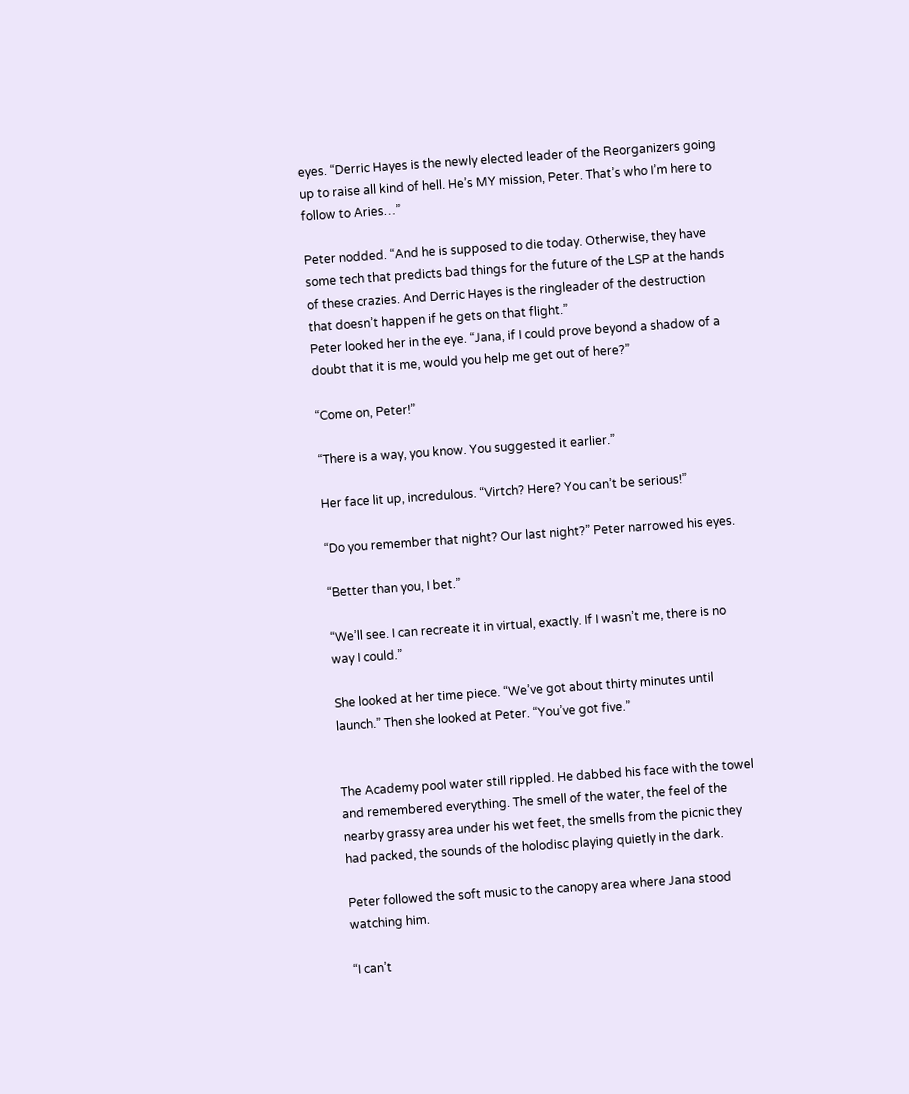eyes. “Derric Hayes is the newly elected leader of the Reorganizers going up to raise all kind of hell. He’s MY mission, Peter. That’s who I’m here to follow to Aries…”

Peter nodded. “And he is supposed to die today. Otherwise, they have some tech that predicts bad things for the future of the LSP at the hands of these crazies. And Derric Hayes is the ringleader of the destruction that doesn’t happen if he gets on that flight.”
Peter looked her in the eye. “Jana, if I could prove beyond a shadow of a doubt that it is me, would you help me get out of here?”

“Come on, Peter!”

“There is a way, you know. You suggested it earlier.”

Her face lit up, incredulous. “Virtch? Here? You can’t be serious!”

“Do you remember that night? Our last night?” Peter narrowed his eyes.

“Better than you, I bet.”

“We’ll see. I can recreate it in virtual, exactly. If I wasn’t me, there is no way I could.”

She looked at her time piece. “We’ve got about thirty minutes until launch.” Then she looked at Peter. “You’ve got five.”


The Academy pool water still rippled. He dabbed his face with the towel and remembered everything. The smell of the water, the feel of the nearby grassy area under his wet feet, the smells from the picnic they had packed, the sounds of the holodisc playing quietly in the dark.

Peter followed the soft music to the canopy area where Jana stood watching him.

“I can’t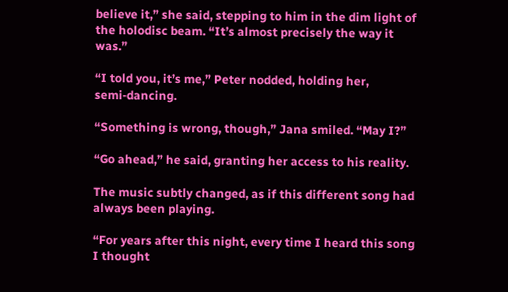believe it,” she said, stepping to him in the dim light of the holodisc beam. “It’s almost precisely the way it was.”

“I told you, it’s me,” Peter nodded, holding her, semi‑dancing.

“Something is wrong, though,” Jana smiled. “May I?”

“Go ahead,” he said, granting her access to his reality.

The music subtly changed, as if this different song had always been playing.

“For years after this night, every time I heard this song I thought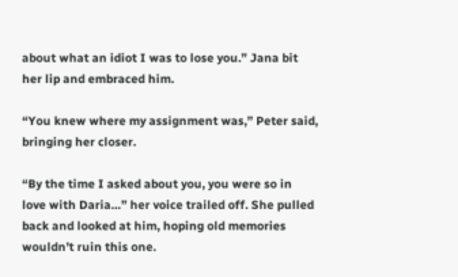about what an idiot I was to lose you.” Jana bit her lip and embraced him.

“You knew where my assignment was,” Peter said, bringing her closer.

“By the time I asked about you, you were so in love with Daria…” her voice trailed off. She pulled back and looked at him, hoping old memories wouldn’t ruin this one.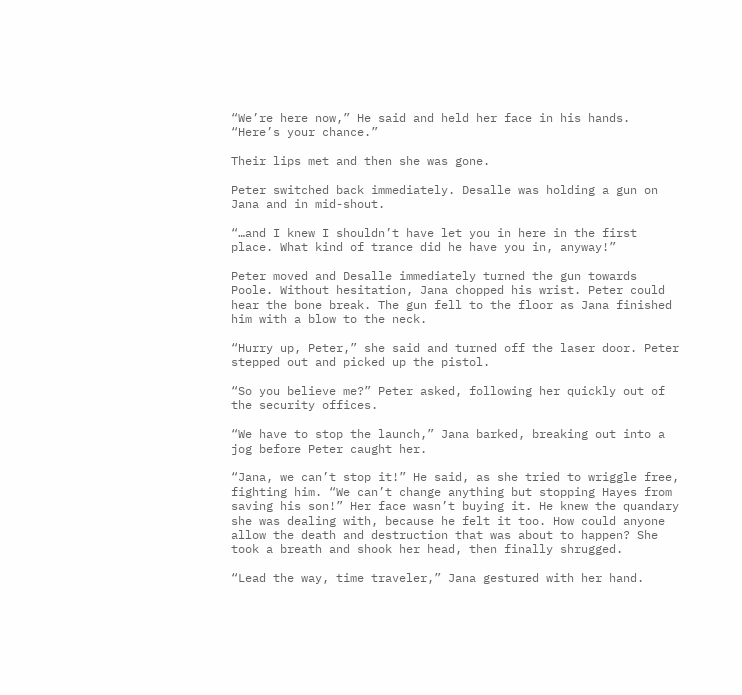“We’re here now,” He said and held her face in his hands. “Here’s your chance.”

Their lips met and then she was gone.

Peter switched back immediately. Desalle was holding a gun on Jana and in mid-shout.

“…and I knew I shouldn’t have let you in here in the first place. What kind of trance did he have you in, anyway!”

Peter moved and Desalle immediately turned the gun towards Poole. Without hesitation, Jana chopped his wrist. Peter could hear the bone break. The gun fell to the floor as Jana finished him with a blow to the neck.

“Hurry up, Peter,” she said and turned off the laser door. Peter stepped out and picked up the pistol.

“So you believe me?” Peter asked, following her quickly out of the security offices.

“We have to stop the launch,” Jana barked, breaking out into a jog before Peter caught her.

“Jana, we can’t stop it!” He said, as she tried to wriggle free, fighting him. “We can’t change anything but stopping Hayes from saving his son!” Her face wasn’t buying it. He knew the quandary she was dealing with, because he felt it too. How could anyone allow the death and destruction that was about to happen? She took a breath and shook her head, then finally shrugged.

“Lead the way, time traveler,” Jana gestured with her hand.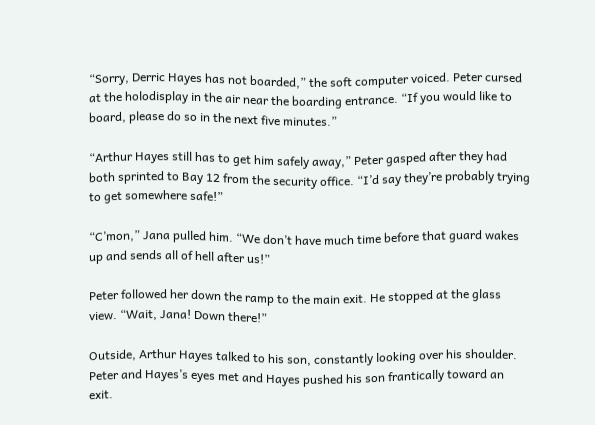“Sorry, Derric Hayes has not boarded,” the soft computer voiced. Peter cursed at the holodisplay in the air near the boarding entrance. “If you would like to board, please do so in the next five minutes.”

“Arthur Hayes still has to get him safely away,” Peter gasped after they had both sprinted to Bay 12 from the security office. “I’d say they’re probably trying to get somewhere safe!”

“C’mon,” Jana pulled him. “We don’t have much time before that guard wakes up and sends all of hell after us!”

Peter followed her down the ramp to the main exit. He stopped at the glass view. “Wait, Jana! Down there!”

Outside, Arthur Hayes talked to his son, constantly looking over his shoulder. Peter and Hayes’s eyes met and Hayes pushed his son frantically toward an exit.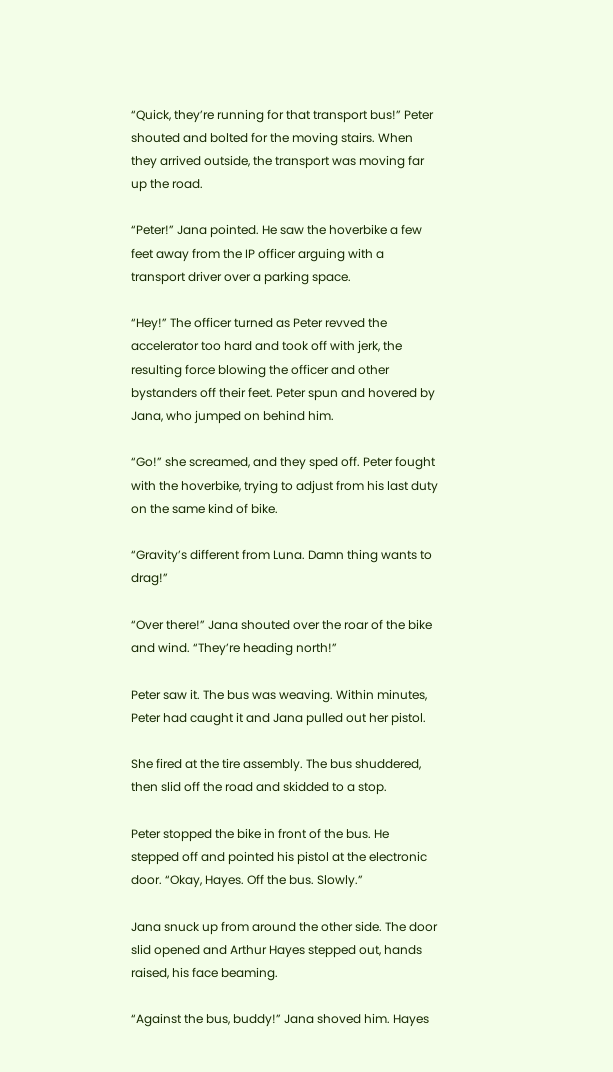“Quick, they’re running for that transport bus!” Peter shouted and bolted for the moving stairs. When they arrived outside, the transport was moving far up the road.

“Peter!” Jana pointed. He saw the hoverbike a few feet away from the IP officer arguing with a transport driver over a parking space.

“Hey!” The officer turned as Peter revved the accelerator too hard and took off with jerk, the resulting force blowing the officer and other bystanders off their feet. Peter spun and hovered by Jana, who jumped on behind him.

“Go!” she screamed, and they sped off. Peter fought with the hoverbike, trying to adjust from his last duty on the same kind of bike.

“Gravity’s different from Luna. Damn thing wants to drag!”

“Over there!” Jana shouted over the roar of the bike and wind. “They’re heading north!”

Peter saw it. The bus was weaving. Within minutes, Peter had caught it and Jana pulled out her pistol.

She fired at the tire assembly. The bus shuddered, then slid off the road and skidded to a stop.

Peter stopped the bike in front of the bus. He stepped off and pointed his pistol at the electronic door. “Okay, Hayes. Off the bus. Slowly.”

Jana snuck up from around the other side. The door slid opened and Arthur Hayes stepped out, hands raised, his face beaming.

“Against the bus, buddy!” Jana shoved him. Hayes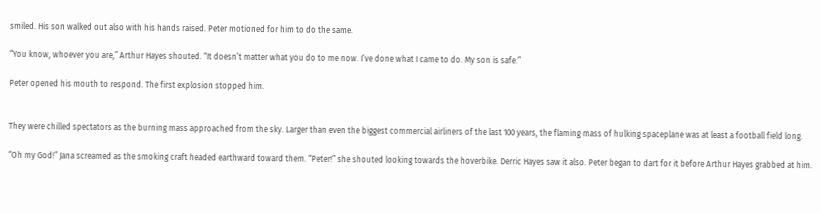smiled. His son walked out also with his hands raised. Peter motioned for him to do the same.

“You know, whoever you are,” Arthur Hayes shouted. “It doesn’t matter what you do to me now. I’ve done what I came to do. My son is safe.”

Peter opened his mouth to respond. The first explosion stopped him.


They were chilled spectators as the burning mass approached from the sky. Larger than even the biggest commercial airliners of the last 100 years, the flaming mass of hulking spaceplane was at least a football field long.

“Oh my God!” Jana screamed as the smoking craft headed earthward toward them. “Peter!” she shouted looking towards the hoverbike. Derric Hayes saw it also. Peter began to dart for it before Arthur Hayes grabbed at him.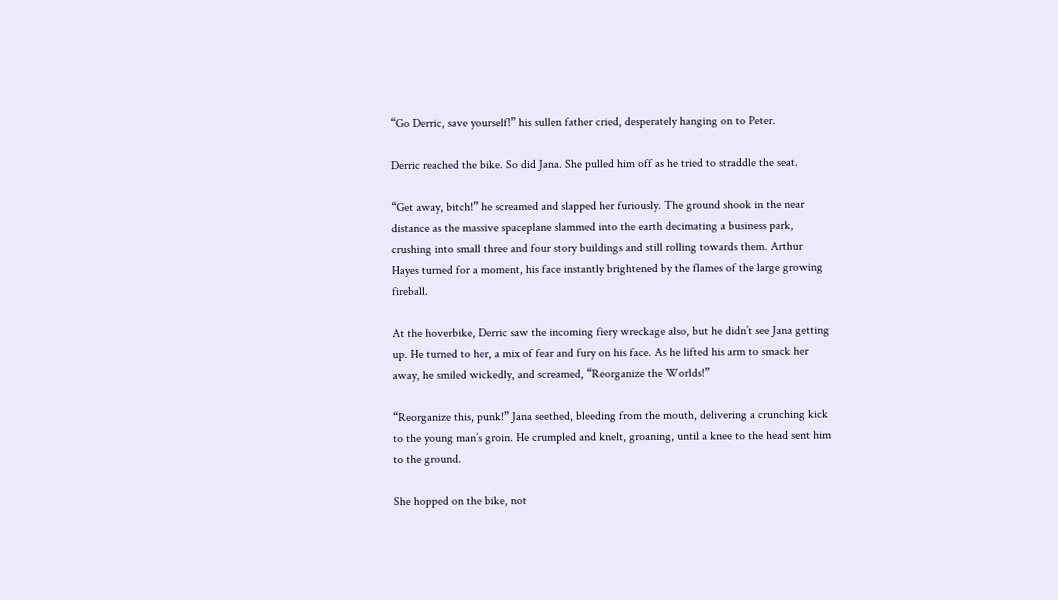“Go Derric, save yourself!” his sullen father cried, desperately hanging on to Peter.

Derric reached the bike. So did Jana. She pulled him off as he tried to straddle the seat.

“Get away, bitch!” he screamed and slapped her furiously. The ground shook in the near distance as the massive spaceplane slammed into the earth decimating a business park, crushing into small three and four story buildings and still rolling towards them. Arthur Hayes turned for a moment, his face instantly brightened by the flames of the large growing fireball.

At the hoverbike, Derric saw the incoming fiery wreckage also, but he didn’t see Jana getting up. He turned to her, a mix of fear and fury on his face. As he lifted his arm to smack her away, he smiled wickedly, and screamed, “Reorganize the Worlds!”

“Reorganize this, punk!” Jana seethed, bleeding from the mouth, delivering a crunching kick to the young man’s groin. He crumpled and knelt, groaning, until a knee to the head sent him to the ground.

She hopped on the bike, not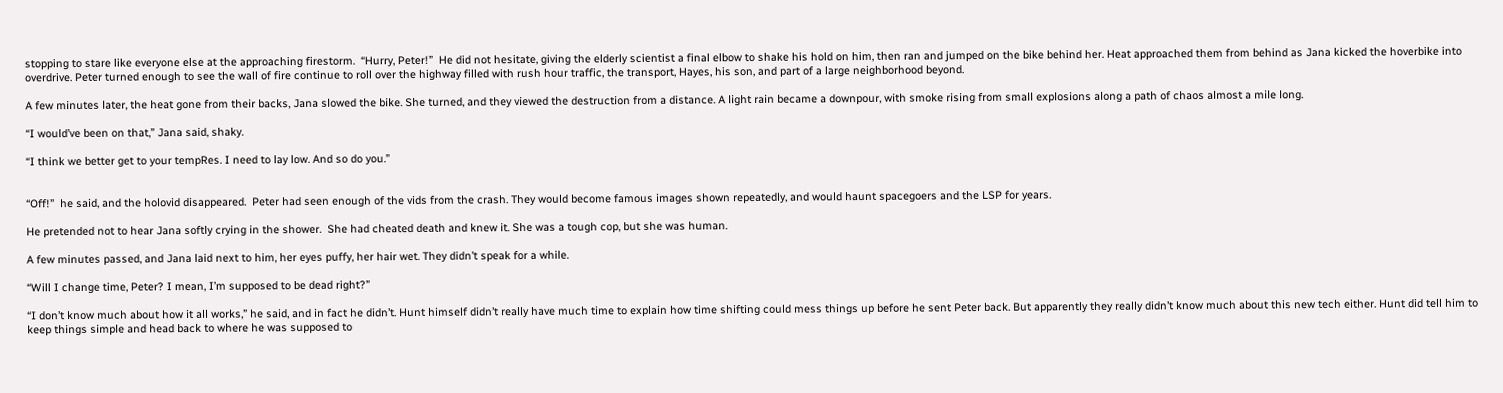stopping to stare like everyone else at the approaching firestorm.  “Hurry, Peter!”  He did not hesitate, giving the elderly scientist a final elbow to shake his hold on him, then ran and jumped on the bike behind her. Heat approached them from behind as Jana kicked the hoverbike into overdrive. Peter turned enough to see the wall of fire continue to roll over the highway filled with rush hour traffic, the transport, Hayes, his son, and part of a large neighborhood beyond.

A few minutes later, the heat gone from their backs, Jana slowed the bike. She turned, and they viewed the destruction from a distance. A light rain became a downpour, with smoke rising from small explosions along a path of chaos almost a mile long.

“I would’ve been on that,” Jana said, shaky.

“I think we better get to your tempRes. I need to lay low. And so do you.”


“Off!”  he said, and the holovid disappeared.  Peter had seen enough of the vids from the crash. They would become famous images shown repeatedly, and would haunt spacegoers and the LSP for years.

He pretended not to hear Jana softly crying in the shower.  She had cheated death and knew it. She was a tough cop, but she was human.

A few minutes passed, and Jana laid next to him, her eyes puffy, her hair wet. They didn’t speak for a while.

“Will I change time, Peter? I mean, I’m supposed to be dead right?”

“I don’t know much about how it all works,” he said, and in fact he didn’t. Hunt himself didn’t really have much time to explain how time shifting could mess things up before he sent Peter back. But apparently they really didn’t know much about this new tech either. Hunt did tell him to keep things simple and head back to where he was supposed to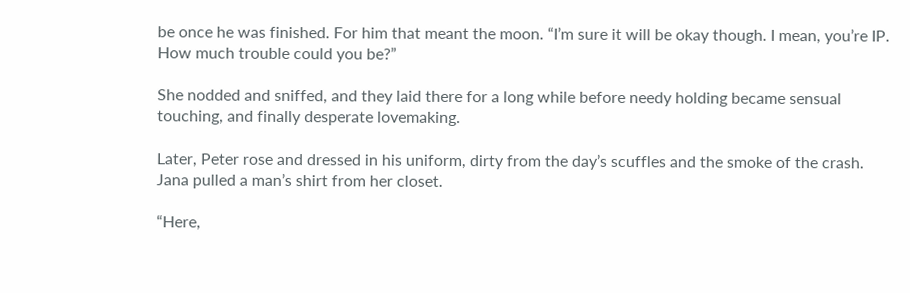be once he was finished. For him that meant the moon. “I’m sure it will be okay though. I mean, you’re IP. How much trouble could you be?”

She nodded and sniffed, and they laid there for a long while before needy holding became sensual touching, and finally desperate lovemaking.

Later, Peter rose and dressed in his uniform, dirty from the day’s scuffles and the smoke of the crash. Jana pulled a man’s shirt from her closet.

“Here,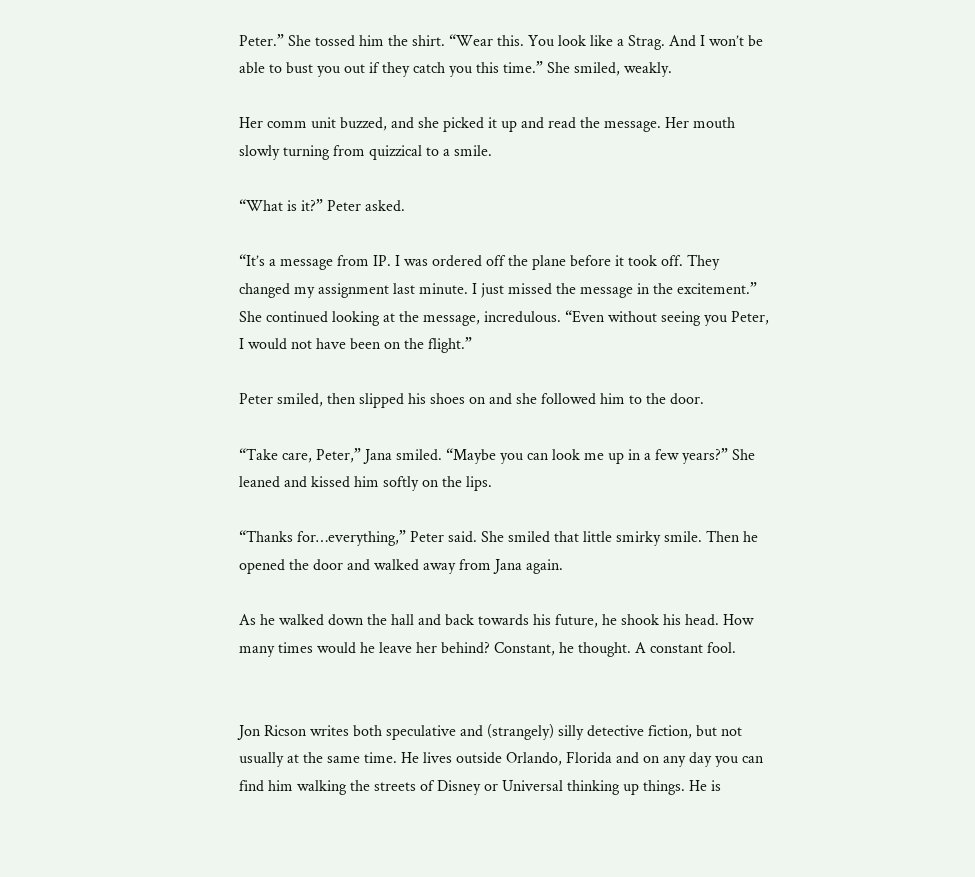Peter.” She tossed him the shirt. “Wear this. You look like a Strag. And I won’t be able to bust you out if they catch you this time.” She smiled, weakly.

Her comm unit buzzed, and she picked it up and read the message. Her mouth slowly turning from quizzical to a smile.

“What is it?” Peter asked.

“It’s a message from IP. I was ordered off the plane before it took off. They changed my assignment last minute. I just missed the message in the excitement.” She continued looking at the message, incredulous. “Even without seeing you Peter, I would not have been on the flight.”

Peter smiled, then slipped his shoes on and she followed him to the door.

“Take care, Peter,” Jana smiled. “Maybe you can look me up in a few years?” She leaned and kissed him softly on the lips.

“Thanks for…everything,” Peter said. She smiled that little smirky smile. Then he opened the door and walked away from Jana again.

As he walked down the hall and back towards his future, he shook his head. How many times would he leave her behind? Constant, he thought. A constant fool.


Jon Ricson writes both speculative and (strangely) silly detective fiction, but not usually at the same time. He lives outside Orlando, Florida and on any day you can find him walking the streets of Disney or Universal thinking up things. He is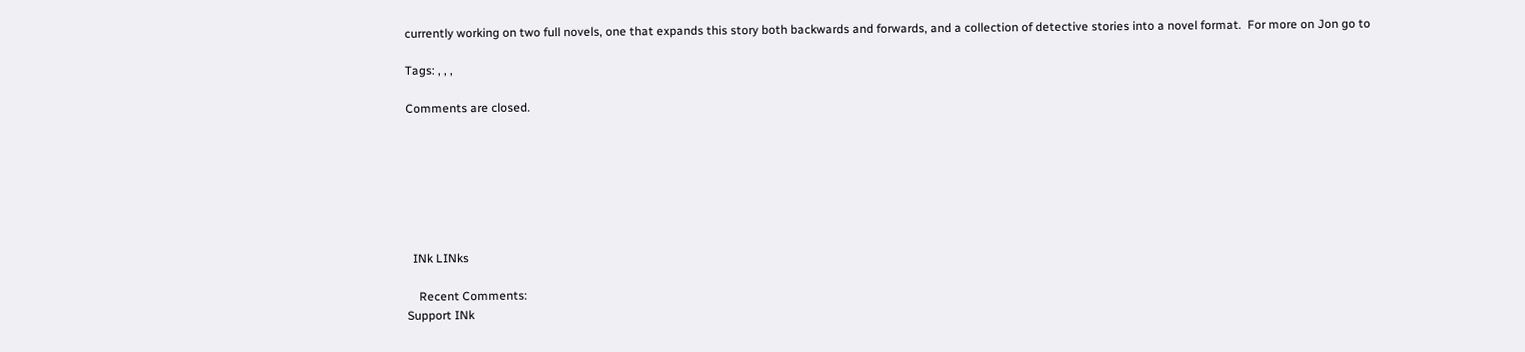currently working on two full novels, one that expands this story both backwards and forwards, and a collection of detective stories into a novel format.  For more on Jon go to

Tags: , , ,

Comments are closed.







  INk LINks

    Recent Comments:
Support INk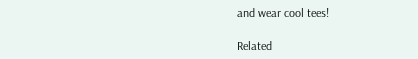and wear cool tees!

Related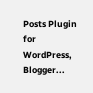Posts Plugin for WordPress, Blogger...